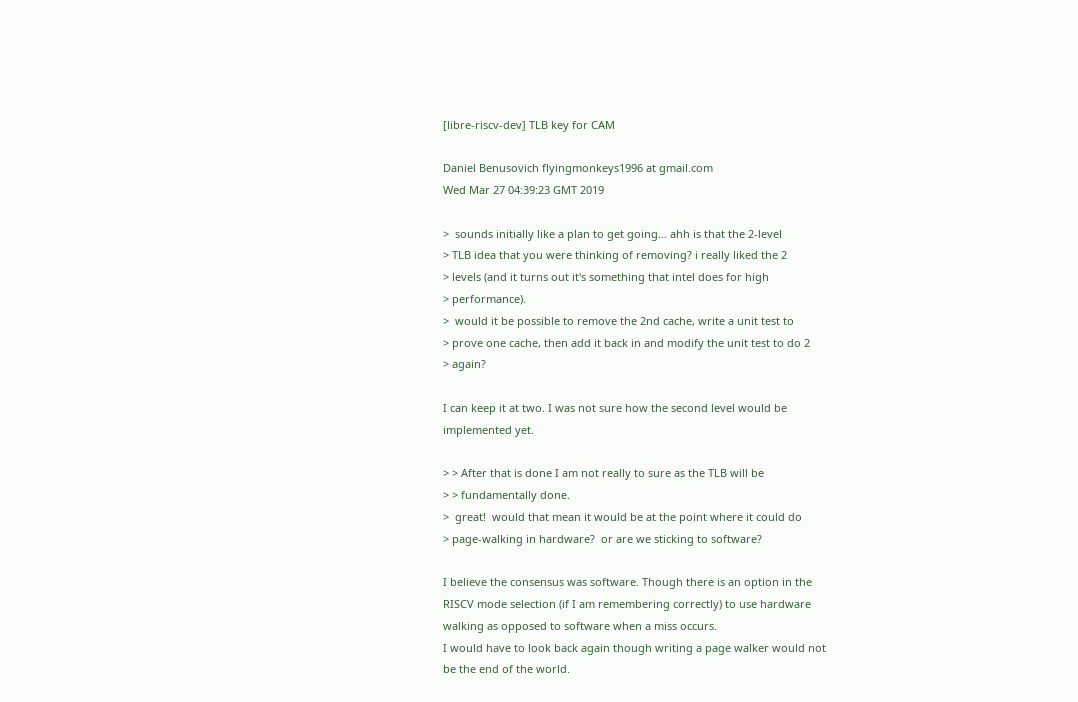[libre-riscv-dev] TLB key for CAM

Daniel Benusovich flyingmonkeys1996 at gmail.com
Wed Mar 27 04:39:23 GMT 2019

>  sounds initially like a plan to get going... ahh is that the 2-level
> TLB idea that you were thinking of removing? i really liked the 2
> levels (and it turns out it's something that intel does for high
> performance).
>  would it be possible to remove the 2nd cache, write a unit test to
> prove one cache, then add it back in and modify the unit test to do 2
> again?

I can keep it at two. I was not sure how the second level would be
implemented yet.

> > After that is done I am not really to sure as the TLB will be
> > fundamentally done.
>  great!  would that mean it would be at the point where it could do
> page-walking in hardware?  or are we sticking to software?

I believe the consensus was software. Though there is an option in the
RISCV mode selection (if I am remembering correctly) to use hardware
walking as opposed to software when a miss occurs.
I would have to look back again though writing a page walker would not
be the end of the world.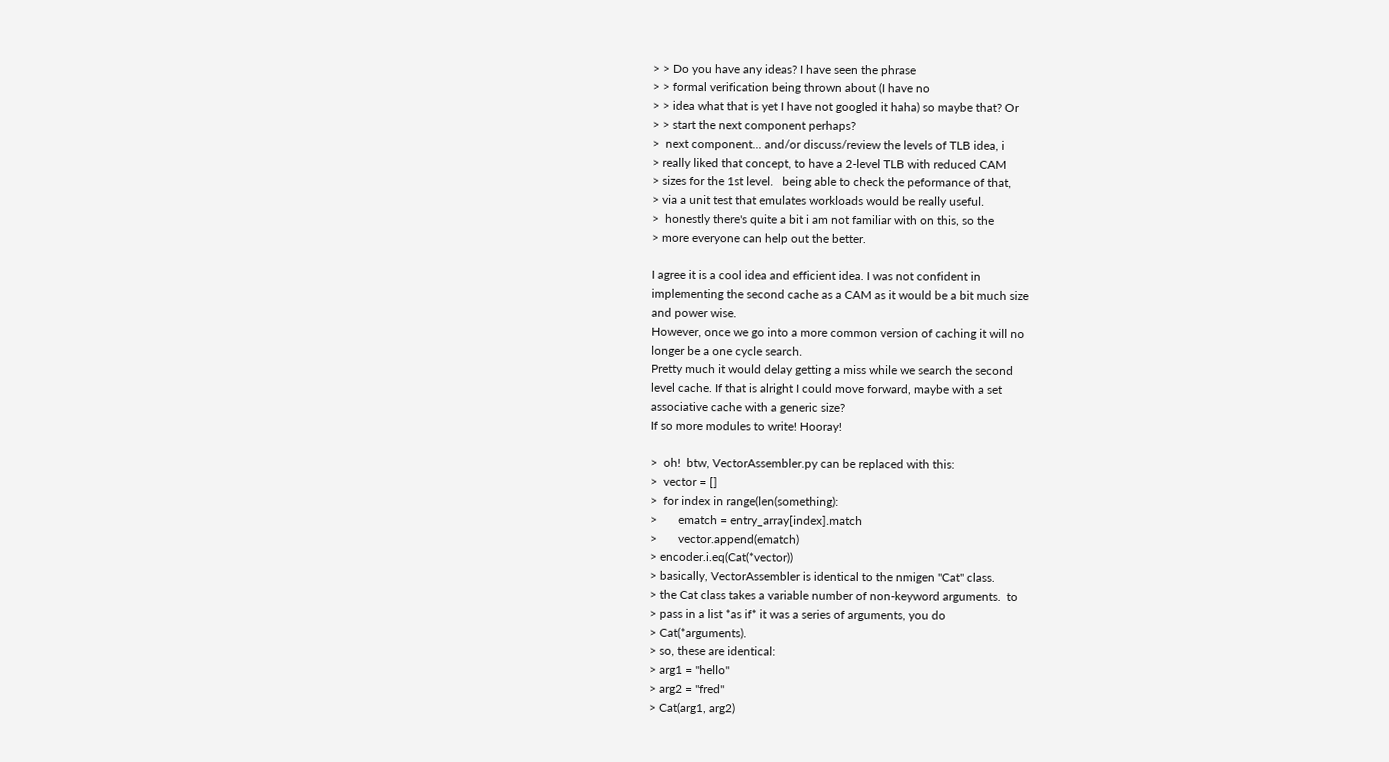> > Do you have any ideas? I have seen the phrase
> > formal verification being thrown about (I have no
> > idea what that is yet I have not googled it haha) so maybe that? Or
> > start the next component perhaps?
>  next component... and/or discuss/review the levels of TLB idea, i
> really liked that concept, to have a 2-level TLB with reduced CAM
> sizes for the 1st level.   being able to check the peformance of that,
> via a unit test that emulates workloads would be really useful.
>  honestly there's quite a bit i am not familiar with on this, so the
> more everyone can help out the better.

I agree it is a cool idea and efficient idea. I was not confident in
implementing the second cache as a CAM as it would be a bit much size
and power wise.
However, once we go into a more common version of caching it will no
longer be a one cycle search.
Pretty much it would delay getting a miss while we search the second
level cache. If that is alright I could move forward, maybe with a set
associative cache with a generic size?
If so more modules to write! Hooray!

>  oh!  btw, VectorAssembler.py can be replaced with this:
>  vector = []
>  for index in range(len(something):
>       ematch = entry_array[index].match
>       vector.append(ematch)
> encoder.i.eq(Cat(*vector))
> basically, VectorAssembler is identical to the nmigen "Cat" class.
> the Cat class takes a variable number of non-keyword arguments.  to
> pass in a list *as if* it was a series of arguments, you do
> Cat(*arguments).
> so, these are identical:
> arg1 = "hello"
> arg2 = "fred"
> Cat(arg1, arg2)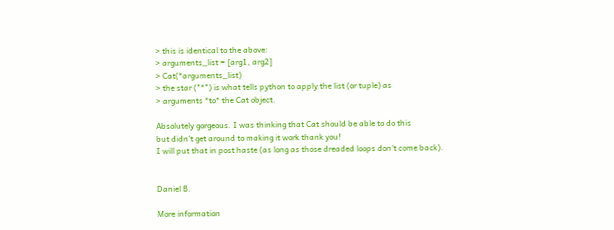> this is identical to the above:
> arguments_list = [arg1, arg2]
> Cat(*arguments_list)
> the star ("*") is what tells python to apply the list (or tuple) as
> arguments *to* the Cat object.

Absolutely gorgeous. I was thinking that Cat should be able to do this
but didn't get around to making it work thank you!
I will put that in post haste (as long as those dreaded loops don't come back).


Daniel B.

More information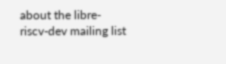about the libre-riscv-dev mailing list